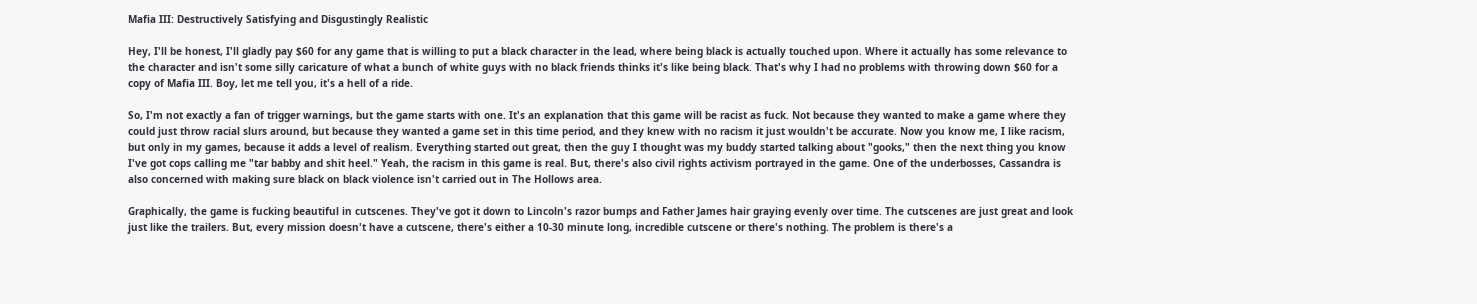Mafia III: Destructively Satisfying and Disgustingly Realistic

Hey, I'll be honest, I'll gladly pay $60 for any game that is willing to put a black character in the lead, where being black is actually touched upon. Where it actually has some relevance to the character and isn't some silly caricature of what a bunch of white guys with no black friends thinks it's like being black. That's why I had no problems with throwing down $60 for a copy of Mafia III. Boy, let me tell you, it's a hell of a ride.

So, I'm not exactly a fan of trigger warnings, but the game starts with one. It's an explanation that this game will be racist as fuck. Not because they wanted to make a game where they could just throw racial slurs around, but because they wanted a game set in this time period, and they knew with no racism it just wouldn't be accurate. Now you know me, I like racism, but only in my games, because it adds a level of realism. Everything started out great, then the guy I thought was my buddy started talking about "gooks," then the next thing you know I've got cops calling me "tar babby and shit heel." Yeah, the racism in this game is real. But, there's also civil rights activism portrayed in the game. One of the underbosses, Cassandra is also concerned with making sure black on black violence isn't carried out in The Hollows area.

Graphically, the game is fucking beautiful in cutscenes. They've got it down to Lincoln's razor bumps and Father James hair graying evenly over time. The cutscenes are just great and look just like the trailers. But, every mission doesn't have a cutscene, there's either a 10-30 minute long, incredible cutscene or there's nothing. The problem is there's a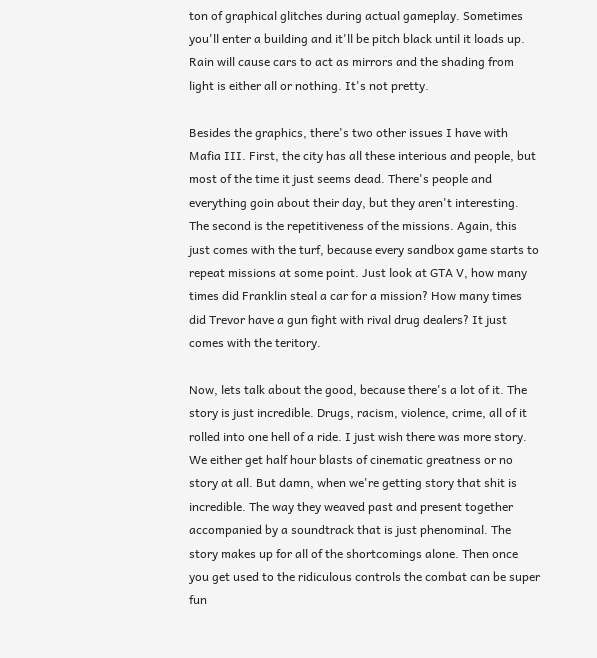ton of graphical glitches during actual gameplay. Sometimes you'll enter a building and it'll be pitch black until it loads up. Rain will cause cars to act as mirrors and the shading from light is either all or nothing. It's not pretty.

Besides the graphics, there's two other issues I have with Mafia III. First, the city has all these interious and people, but most of the time it just seems dead. There's people and everything goin about their day, but they aren't interesting. The second is the repetitiveness of the missions. Again, this just comes with the turf, because every sandbox game starts to repeat missions at some point. Just look at GTA V, how many times did Franklin steal a car for a mission? How many times did Trevor have a gun fight with rival drug dealers? It just comes with the teritory.

Now, lets talk about the good, because there's a lot of it. The story is just incredible. Drugs, racism, violence, crime, all of it rolled into one hell of a ride. I just wish there was more story. We either get half hour blasts of cinematic greatness or no story at all. But damn, when we're getting story that shit is incredible. The way they weaved past and present together accompanied by a soundtrack that is just phenominal. The story makes up for all of the shortcomings alone. Then once you get used to the ridiculous controls the combat can be super fun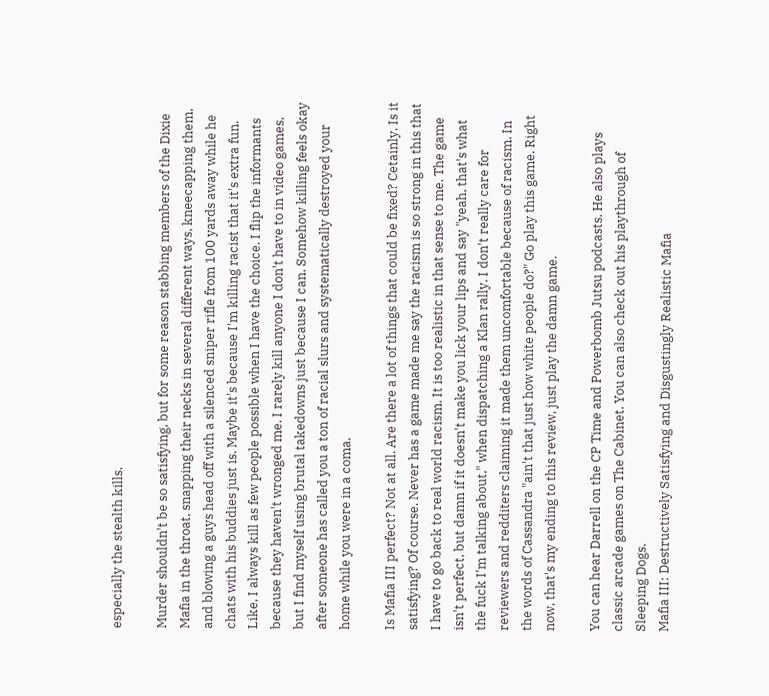especially the stealth kills.

Murder shouldn't be so satisfying, but for some reason stabbing members of the Dixie Mafia in the throat, snapping their necks in several different ways, kneecapping them, and blowing a guys head off with a silenced sniper rifle from 100 yards away while he chats with his buddies just is. Maybe it's because I'm killing racist that it's extra fun. Like, I always kill as few people possible when I have the choice. I flip the informants because they haven't wronged me. I rarely kill anyone I don't have to in video games, but I find myself using brutal takedowns just because I can. Somehow killing feels okay after someone has called you a ton of racial slurs and systematically destroyed your home while you were in a coma.

Is Mafia III perfect? Not at all. Are there a lot of things that could be fixed? Cetainly. Is it satisfying? Of course. Never has a game made me say the racism is so strong in this that I have to go back to real world racism. It is too realistic in that sense to me. The game isn't perfect, but damn if it doesn't make you lick your lips and say "yeah, that's what the fuck I'm talking about," when dispatching a Klan rally. I don't really care for reviewers and redditers claiming it made them uncomfortable because of racism. In the words of Cassandra "ain't that just how white people do?" Go play this game. Right now, that's my ending to this review, just play the damn game.

You can hear Darrell on the CP Time and Powerbomb Jutsu podcasts. He also plays classic arcade games on The Cabinet. You can also check out his playthrough of Sleeping Dogs.
Mafia III: Destructively Satisfying and Disgustingly Realistic Mafia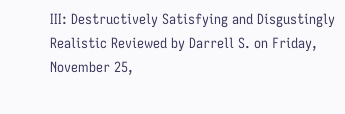III: Destructively Satisfying and Disgustingly Realistic Reviewed by Darrell S. on Friday, November 25,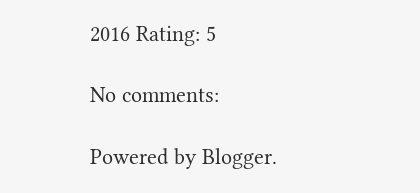2016 Rating: 5

No comments:

Powered by Blogger.